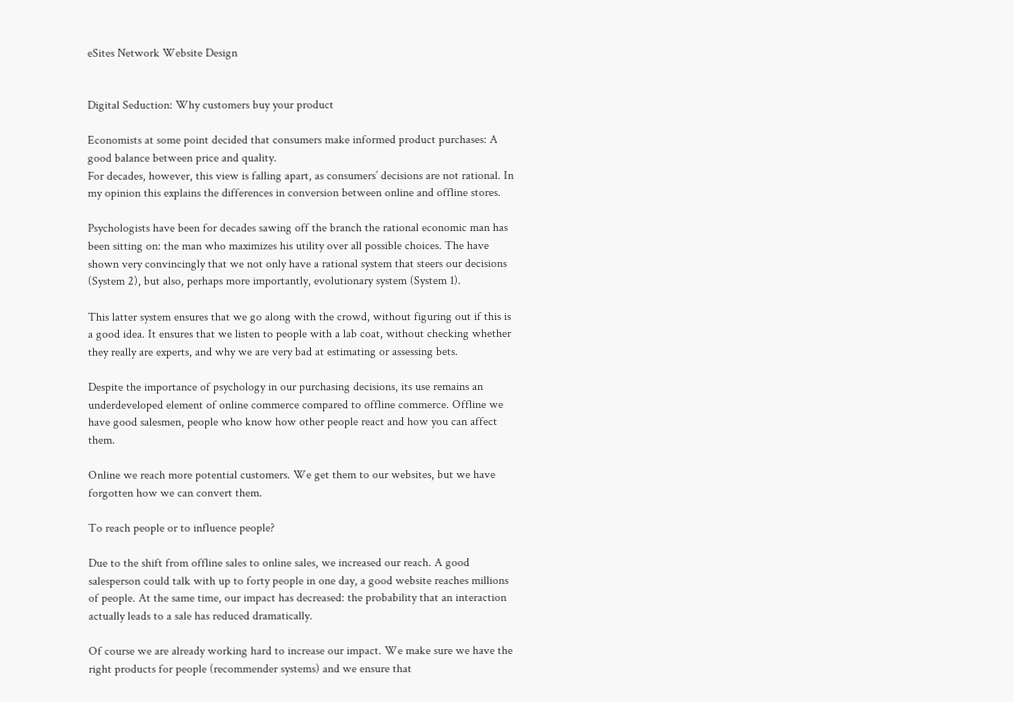eSites Network Website Design


Digital Seduction: Why customers buy your product

Economists at some point decided that consumers make informed product purchases: A good balance between price and quality.
For decades, however, this view is falling apart, as consumers’ decisions are not rational. In my opinion this explains the differences in conversion between online and offline stores.

Psychologists have been for decades sawing off the branch the rational economic man has been sitting on: the man who maximizes his utility over all possible choices. The have shown very convincingly that we not only have a rational system that steers our decisions (System 2), but also, perhaps more importantly, evolutionary system (System 1).

This latter system ensures that we go along with the crowd, without figuring out if this is a good idea. It ensures that we listen to people with a lab coat, without checking whether they really are experts, and why we are very bad at estimating or assessing bets.

Despite the importance of psychology in our purchasing decisions, its use remains an underdeveloped element of online commerce compared to offline commerce. Offline we have good salesmen, people who know how other people react and how you can affect them.

Online we reach more potential customers. We get them to our websites, but we have forgotten how we can convert them.

To reach people or to influence people?

Due to the shift from offline sales to online sales, we increased our reach. A good salesperson could talk with up to forty people in one day, a good website reaches millions of people. At the same time, our impact has decreased: the probability that an interaction actually leads to a sale has reduced dramatically.

Of course we are already working hard to increase our impact. We make sure we have the right products for people (recommender systems) and we ensure that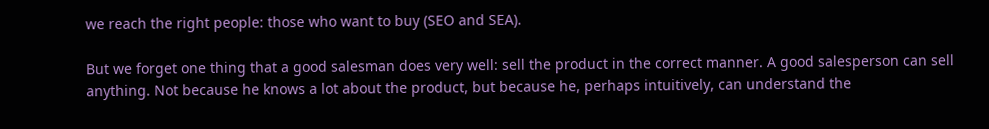we reach the right people: those who want to buy (SEO and SEA).

But we forget one thing that a good salesman does very well: sell the product in the correct manner. A good salesperson can sell anything. Not because he knows a lot about the product, but because he, perhaps intuitively, can understand the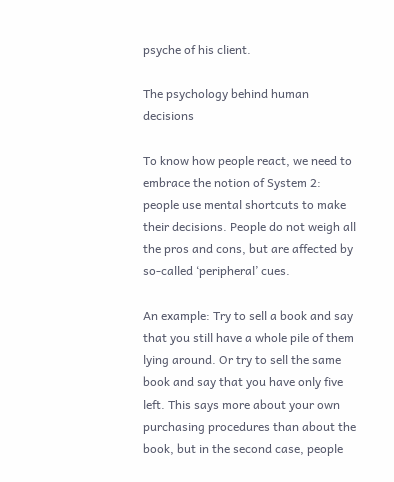psyche of his client.

The psychology behind human decisions

To know how people react, we need to embrace the notion of System 2: people use mental shortcuts to make their decisions. People do not weigh all the pros and cons, but are affected by so-called ‘peripheral’ cues.

An example: Try to sell a book and say that you still have a whole pile of them lying around. Or try to sell the same book and say that you have only five left. This says more about your own purchasing procedures than about the book, but in the second case, people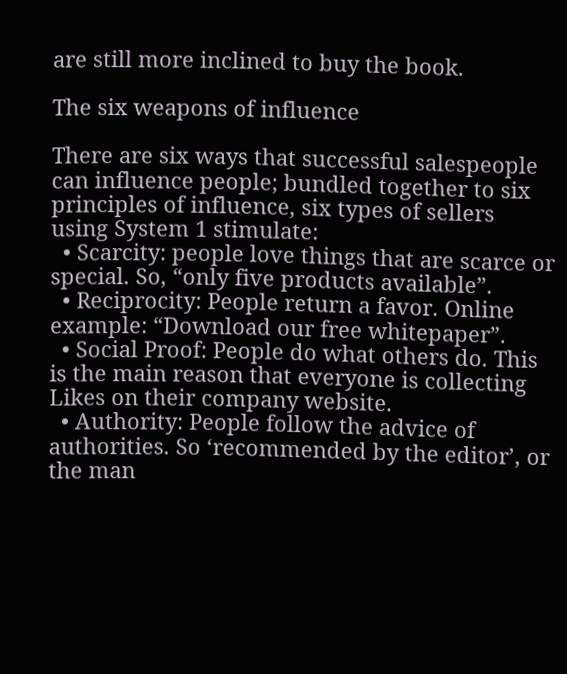are still more inclined to buy the book.

The six weapons of influence

There are six ways that successful salespeople can influence people; bundled together to six principles of influence, six types of sellers using System 1 stimulate:
  • Scarcity: people love things that are scarce or special. So, “only five products available”.
  • Reciprocity: People return a favor. Online example: “Download our free whitepaper”.
  • Social Proof: People do what others do. This is the main reason that everyone is collecting Likes on their company website.
  • Authority: People follow the advice of authorities. So ‘recommended by the editor’, or the man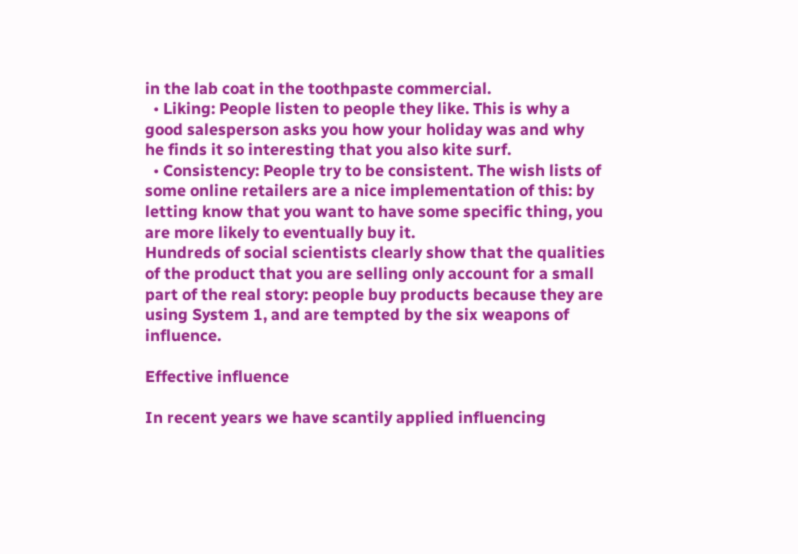in the lab coat in the toothpaste commercial.
  • Liking: People listen to people they like. This is why a good salesperson asks you how your holiday was and why he finds it so interesting that you also kite surf.
  • Consistency: People try to be consistent. The wish lists of some online retailers are a nice implementation of this: by letting know that you want to have some specific thing, you are more likely to eventually buy it.
Hundreds of social scientists clearly show that the qualities of the product that you are selling only account for a small part of the real story: people buy products because they are using System 1, and are tempted by the six weapons of influence.

Effective influence

In recent years we have scantily applied influencing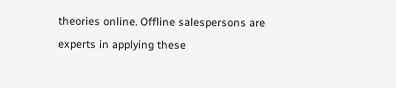theories online. Offline salespersons are experts in applying these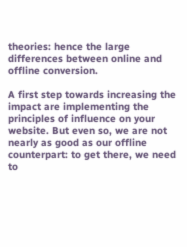theories: hence the large differences between online and offline conversion.

A first step towards increasing the impact are implementing the principles of influence on your website. But even so, we are not nearly as good as our offline counterpart: to get there, we need to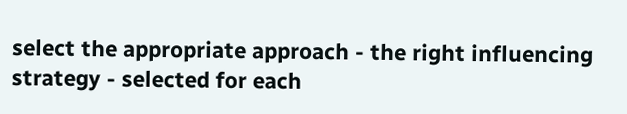select the appropriate approach - the right influencing strategy - selected for each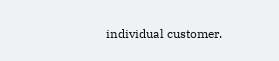individual customer.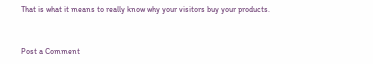That is what it means to really know why your visitors buy your products.


Post a Comment